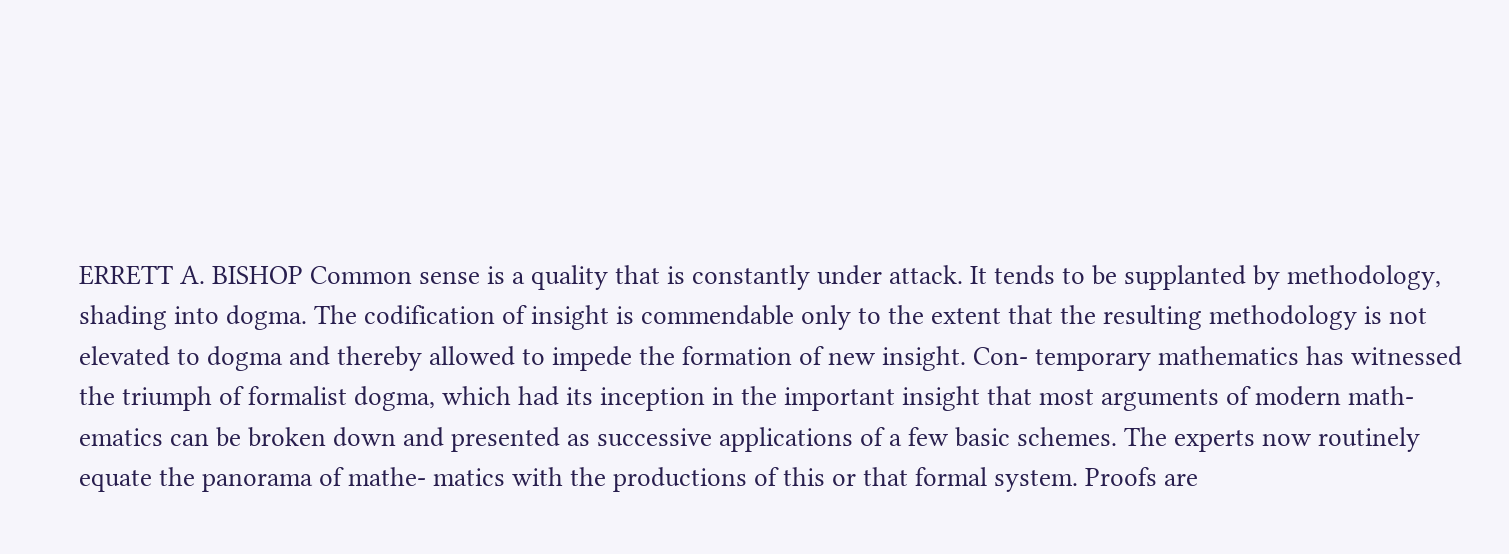ERRETT A. BISHOP Common sense is a quality that is constantly under attack. It tends to be supplanted by methodology, shading into dogma. The codification of insight is commendable only to the extent that the resulting methodology is not elevated to dogma and thereby allowed to impede the formation of new insight. Con- temporary mathematics has witnessed the triumph of formalist dogma, which had its inception in the important insight that most arguments of modern math- ematics can be broken down and presented as successive applications of a few basic schemes. The experts now routinely equate the panorama of mathe- matics with the productions of this or that formal system. Proofs are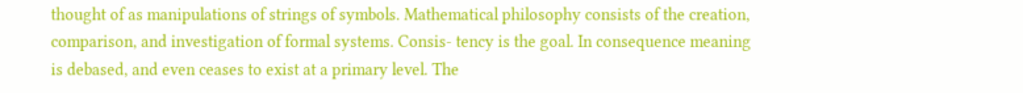thought of as manipulations of strings of symbols. Mathematical philosophy consists of the creation, comparison, and investigation of formal systems. Consis- tency is the goal. In consequence meaning is debased, and even ceases to exist at a primary level. The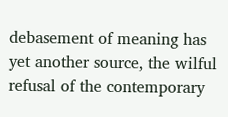debasement of meaning has yet another source, the wilful refusal of the contemporary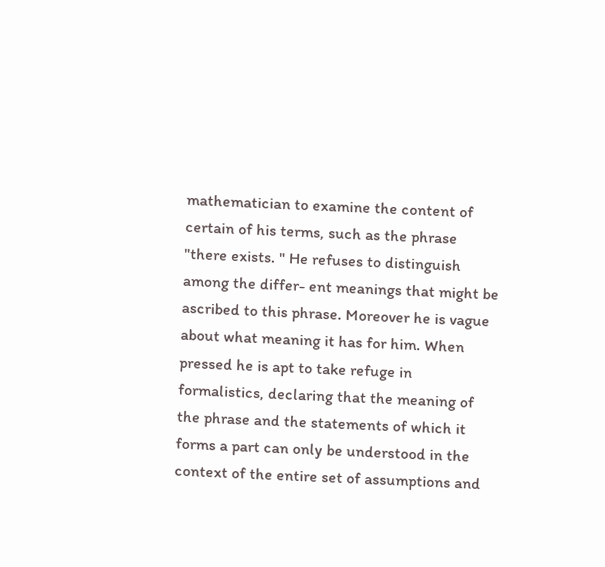mathematician to examine the content of certain of his terms, such as the phrase "there exists. " He refuses to distinguish among the differ- ent meanings that might be ascribed to this phrase. Moreover he is vague about what meaning it has for him. When pressed he is apt to take refuge in formalistics, declaring that the meaning of the phrase and the statements of which it forms a part can only be understood in the context of the entire set of assumptions and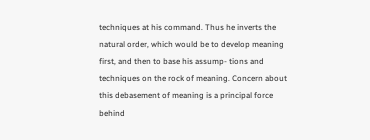techniques at his command. Thus he inverts the natural order, which would be to develop meaning first, and then to base his assump- tions and techniques on the rock of meaning. Concern about this debasement of meaning is a principal force behind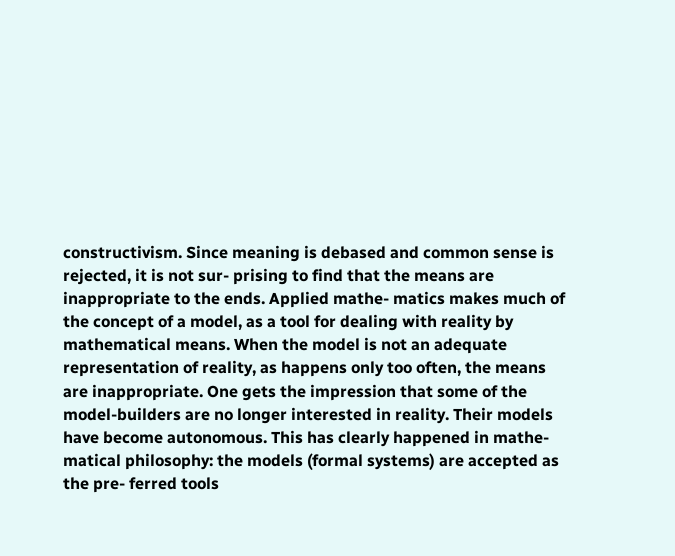constructivism. Since meaning is debased and common sense is rejected, it is not sur- prising to find that the means are inappropriate to the ends. Applied mathe- matics makes much of the concept of a model, as a tool for dealing with reality by mathematical means. When the model is not an adequate representation of reality, as happens only too often, the means are inappropriate. One gets the impression that some of the model-builders are no longer interested in reality. Their models have become autonomous. This has clearly happened in mathe- matical philosophy: the models (formal systems) are accepted as the pre- ferred tools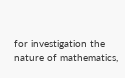for investigation the nature of mathematics,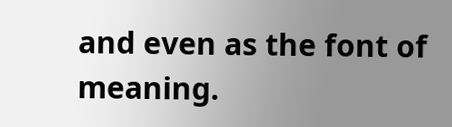and even as the font of meaning.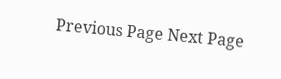Previous Page Next Page